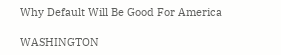Why Default Will Be Good For America

WASHINGTON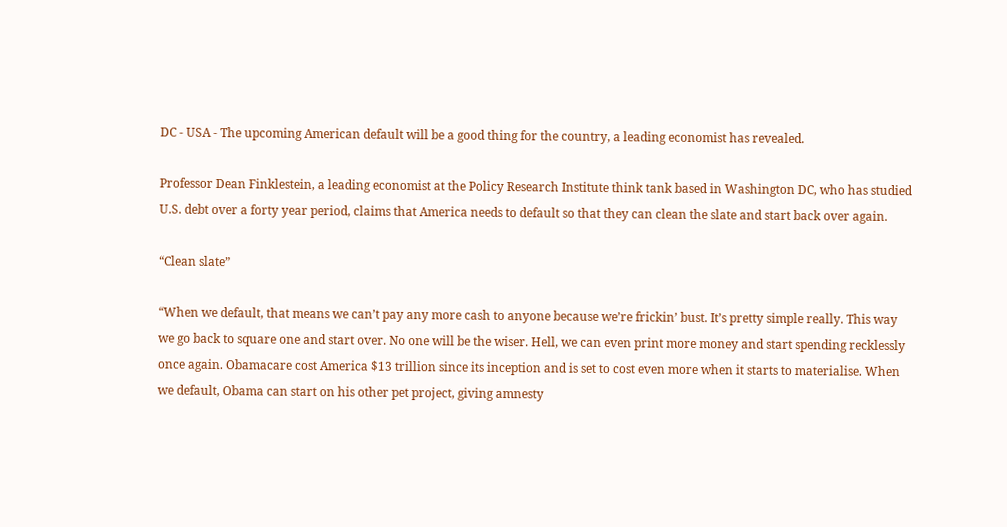DC - USA - The upcoming American default will be a good thing for the country, a leading economist has revealed.

Professor Dean Finklestein, a leading economist at the Policy Research Institute think tank based in Washington DC, who has studied U.S. debt over a forty year period, claims that America needs to default so that they can clean the slate and start back over again.

“Clean slate”

“When we default, that means we can’t pay any more cash to anyone because we’re frickin’ bust. It’s pretty simple really. This way we go back to square one and start over. No one will be the wiser. Hell, we can even print more money and start spending recklessly once again. Obamacare cost America $13 trillion since its inception and is set to cost even more when it starts to materialise. When we default, Obama can start on his other pet project, giving amnesty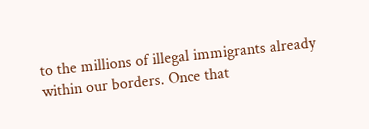to the millions of illegal immigrants already within our borders. Once that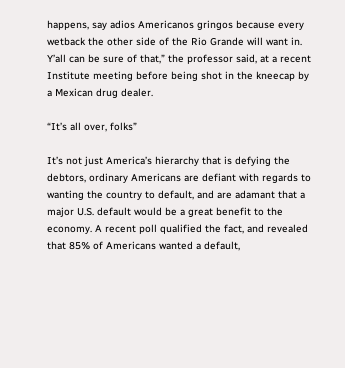happens, say adios Americanos gringos because every wetback the other side of the Rio Grande will want in. Y’all can be sure of that,” the professor said, at a recent Institute meeting before being shot in the kneecap by a Mexican drug dealer.

“It’s all over, folks”

It’s not just America’s hierarchy that is defying the debtors, ordinary Americans are defiant with regards to wanting the country to default, and are adamant that a major U.S. default would be a great benefit to the economy. A recent poll qualified the fact, and revealed that 85% of Americans wanted a default,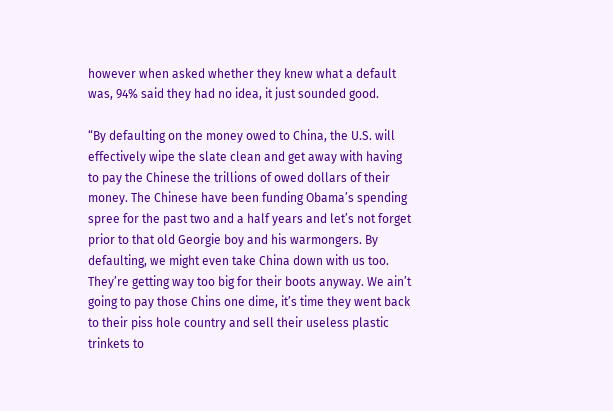however when asked whether they knew what a default was, 94% said they had no idea, it just sounded good.

“By defaulting on the money owed to China, the U.S. will effectively wipe the slate clean and get away with having to pay the Chinese the trillions of owed dollars of their money. The Chinese have been funding Obama’s spending spree for the past two and a half years and let’s not forget prior to that old Georgie boy and his warmongers. By defaulting, we might even take China down with us too. They’re getting way too big for their boots anyway. We ain’t going to pay those Chins one dime, it’s time they went back to their piss hole country and sell their useless plastic trinkets to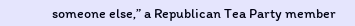someone else,” a Republican Tea Party member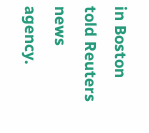in Boston told Reuters news agency.